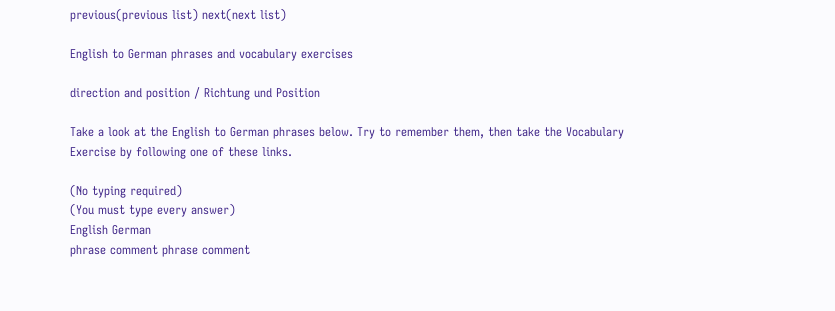previous(previous list) next(next list)

English to German phrases and vocabulary exercises

direction and position / Richtung und Position

Take a look at the English to German phrases below. Try to remember them, then take the Vocabulary Exercise by following one of these links.

(No typing required)
(You must type every answer)
English German
phrase comment phrase comment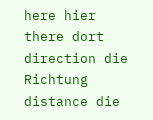here hier
there dort
direction die Richtung
distance die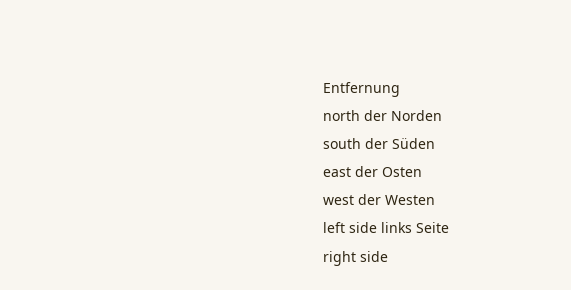Entfernung
north der Norden
south der Süden
east der Osten
west der Westen
left side links Seite
right side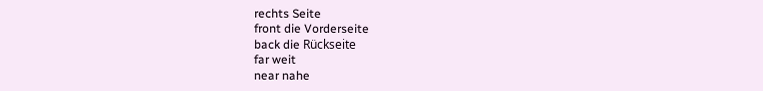rechts Seite
front die Vorderseite
back die Rückseite
far weit
near nahe